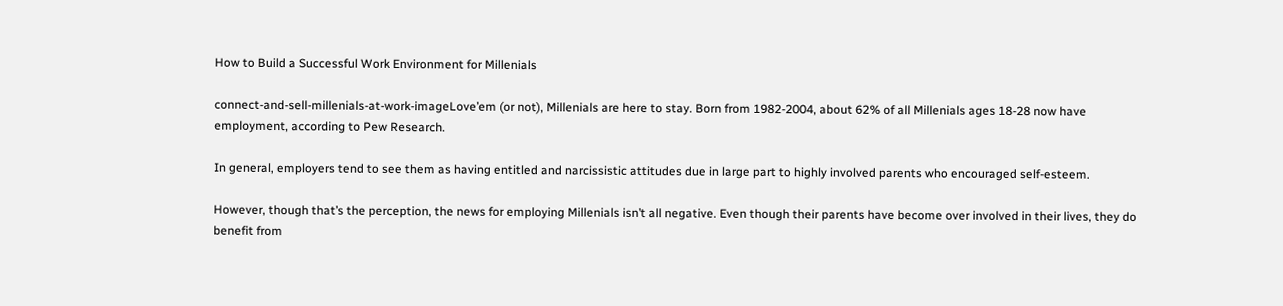How to Build a Successful Work Environment for Millenials

connect-and-sell-millenials-at-work-imageLove’em (or not), Millenials are here to stay. Born from 1982-2004, about 62% of all Millenials ages 18-28 now have employment, according to Pew Research.

In general, employers tend to see them as having entitled and narcissistic attitudes due in large part to highly involved parents who encouraged self-esteem.

However, though that’s the perception, the news for employing Millenials isn’t all negative. Even though their parents have become over involved in their lives, they do benefit from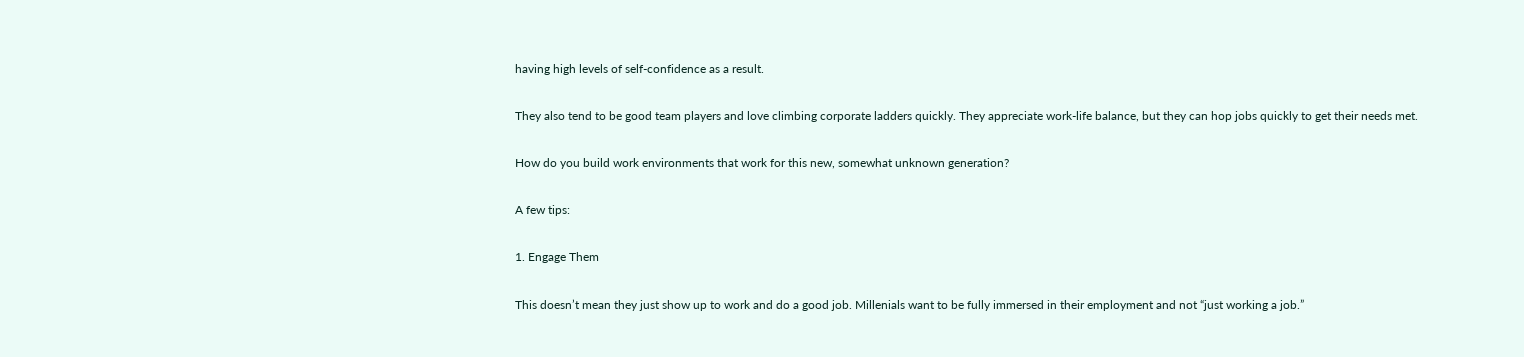having high levels of self-confidence as a result.

They also tend to be good team players and love climbing corporate ladders quickly. They appreciate work-life balance, but they can hop jobs quickly to get their needs met.

How do you build work environments that work for this new, somewhat unknown generation?

A few tips:

1. Engage Them

This doesn’t mean they just show up to work and do a good job. Millenials want to be fully immersed in their employment and not “just working a job.”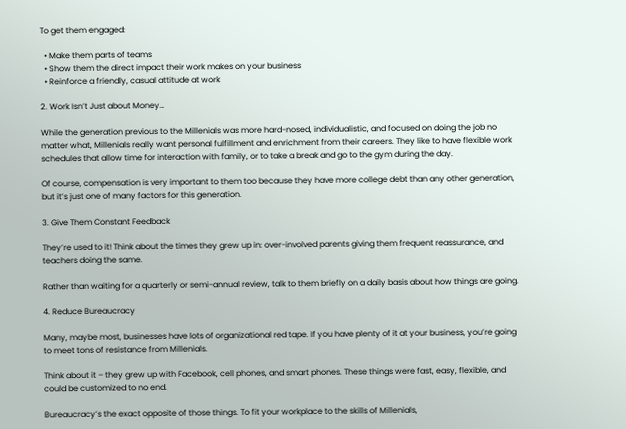To get them engaged:

  • Make them parts of teams
  • Show them the direct impact their work makes on your business
  • Reinforce a friendly, casual attitude at work

2. Work Isn’t Just about Money…

While the generation previous to the Millenials was more hard-nosed, individualistic, and focused on doing the job no matter what, Millenials really want personal fulfillment and enrichment from their careers. They like to have flexible work schedules that allow time for interaction with family, or to take a break and go to the gym during the day.

Of course, compensation is very important to them too because they have more college debt than any other generation, but it’s just one of many factors for this generation.

3. Give Them Constant Feedback

They’re used to it! Think about the times they grew up in: over-involved parents giving them frequent reassurance, and teachers doing the same.

Rather than waiting for a quarterly or semi-annual review, talk to them briefly on a daily basis about how things are going.

4. Reduce Bureaucracy

Many, maybe most, businesses have lots of organizational red tape. If you have plenty of it at your business, you’re going to meet tons of resistance from Millenials.

Think about it – they grew up with Facebook, cell phones, and smart phones. These things were fast, easy, flexible, and could be customized to no end.

Bureaucracy’s the exact opposite of those things. To fit your workplace to the skills of Millenials,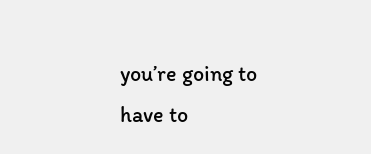you’re going to have to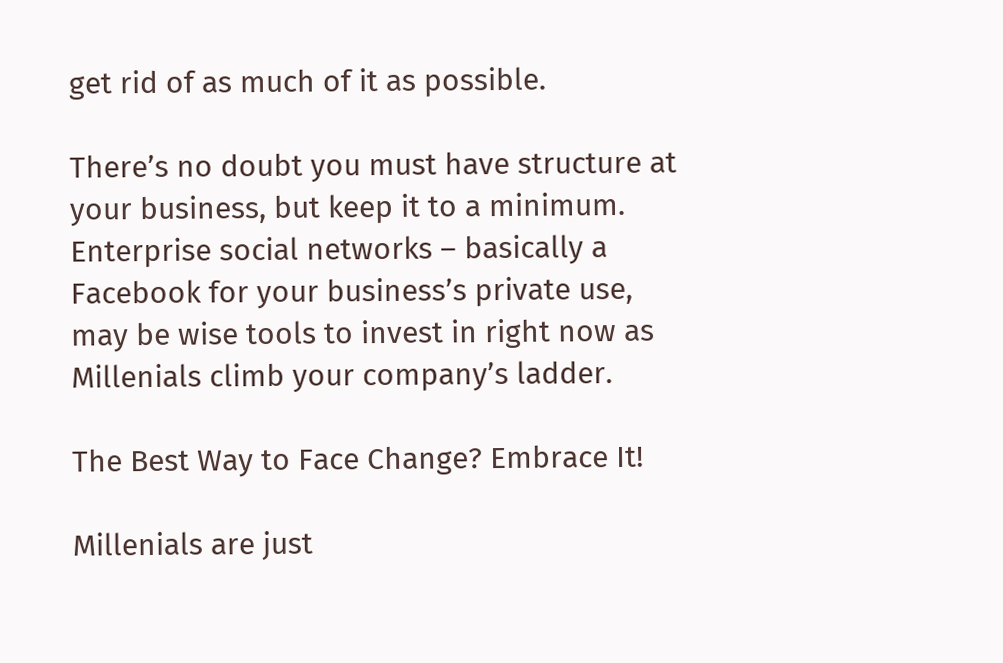get rid of as much of it as possible.

There’s no doubt you must have structure at your business, but keep it to a minimum. Enterprise social networks – basically a Facebook for your business’s private use, may be wise tools to invest in right now as Millenials climb your company’s ladder.

The Best Way to Face Change? Embrace It!

Millenials are just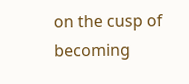on the cusp of becoming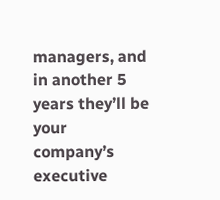managers, and in another 5 years they’ll be your company’s executive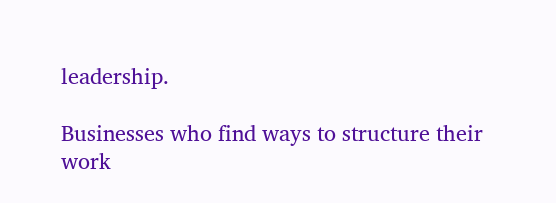leadership.

Businesses who find ways to structure their work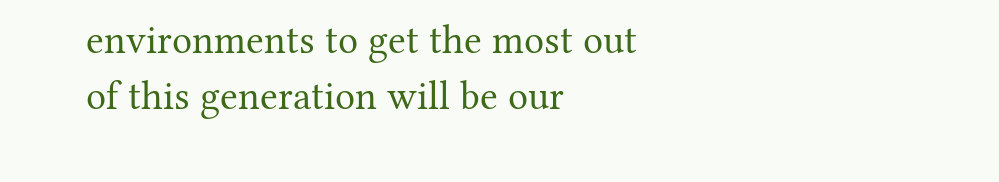environments to get the most out of this generation will be our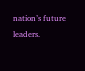nation’s future leaders.